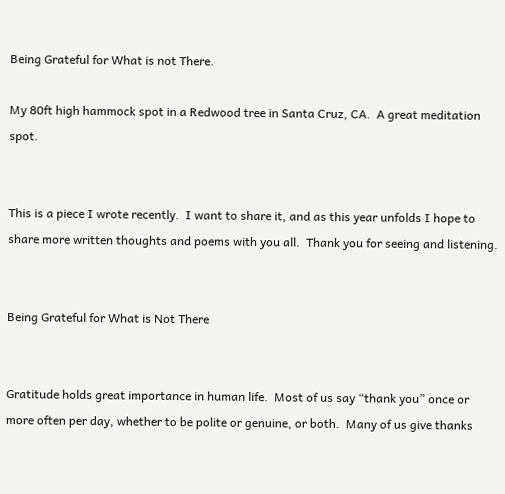Being Grateful for What is not There.

My 80ft high hammock spot in a Redwood tree in Santa Cruz, CA.  A great meditation spot.


This is a piece I wrote recently.  I want to share it, and as this year unfolds I hope to share more written thoughts and poems with you all.  Thank you for seeing and listening.


Being Grateful for What is Not There


Gratitude holds great importance in human life.  Most of us say “thank you” once or more often per day, whether to be polite or genuine, or both.  Many of us give thanks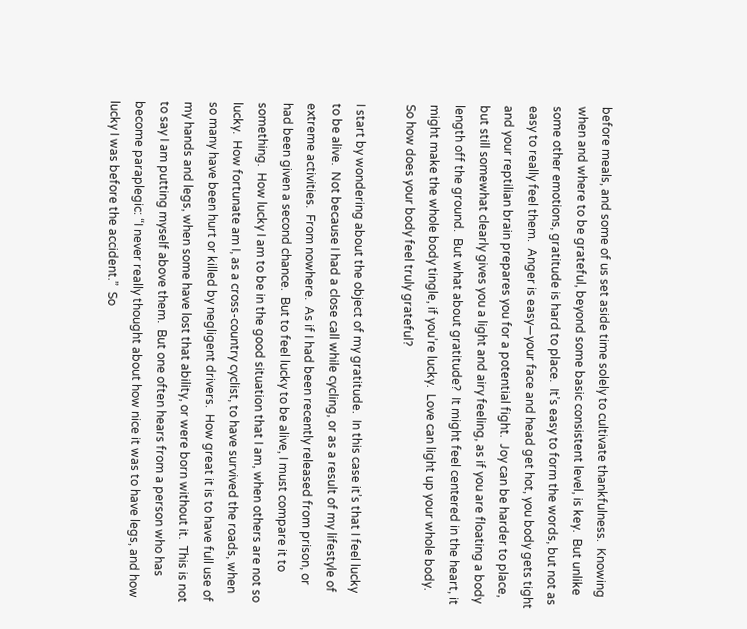before meals, and some of us set aside time solely to cultivate thankfulness.  Knowing when and where to be grateful, beyond some basic consistent level, is key.  But unlike some other emotions, gratitude is hard to place.  It’s easy to form the words, but not as easy to really feel them.  Anger is easy—your face and head get hot, you body gets tight and your reptilian brain prepares you for a potential fight.  Joy can be harder to place, but still somewhat clearly gives you a light and airy feeling, as if you are floating a body length off the ground.  But what about gratitude?  It might feel centered in the heart, it might make the whole body tingle, if you’re lucky.  Love can light up your whole body.  So how does your body feel truly grateful?

I start by wondering about the object of my gratitude.  In this case it’s that I feel lucky to be alive.  Not because I had a close call while cycling, or as a result of my lifestyle of extreme activities.  From nowhere.  As if I had been recently released from prison, or had been given a second chance.  But to feel lucky to be alive, I must compare it to something.  How lucky I am to be in the good situation that I am, when others are not so lucky.  How fortunate am I, as a cross-country cyclist, to have survived the roads, when so many have been hurt or killed by negligent drivers.  How great it is to have full use of my hands and legs, when some have lost that ability, or were born without it.  This is not to say I am putting myself above them.  But one often hears from a person who has become paraplegic: “I never really thought about how nice it was to have legs, and how lucky I was before the accident.”  So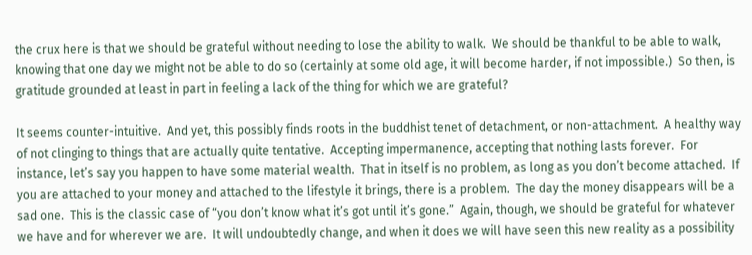the crux here is that we should be grateful without needing to lose the ability to walk.  We should be thankful to be able to walk, knowing that one day we might not be able to do so (certainly at some old age, it will become harder, if not impossible.)  So then, is gratitude grounded at least in part in feeling a lack of the thing for which we are grateful?

It seems counter-intuitive.  And yet, this possibly finds roots in the buddhist tenet of detachment, or non-attachment.  A healthy way of not clinging to things that are actually quite tentative.  Accepting impermanence, accepting that nothing lasts forever.  For instance, let’s say you happen to have some material wealth.  That in itself is no problem, as long as you don’t become attached.  If you are attached to your money and attached to the lifestyle it brings, there is a problem.  The day the money disappears will be a sad one.  This is the classic case of “you don’t know what it’s got until it’s gone.”  Again, though, we should be grateful for whatever we have and for wherever we are.  It will undoubtedly change, and when it does we will have seen this new reality as a possibility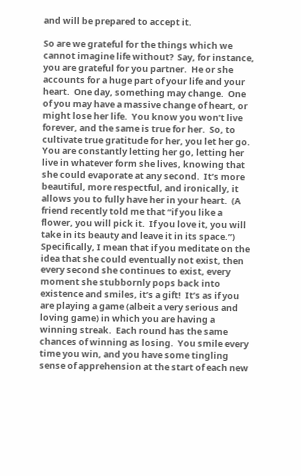and will be prepared to accept it.

So are we grateful for the things which we cannot imagine life without?  Say, for instance, you are grateful for you partner.  He or she accounts for a huge part of your life and your heart.  One day, something may change.  One of you may have a massive change of heart, or might lose her life.  You know you won’t live forever, and the same is true for her.  So, to cultivate true gratitude for her, you let her go.  You are constantly letting her go, letting her live in whatever form she lives, knowing that she could evaporate at any second.  It’s more beautiful, more respectful, and ironically, it allows you to fully have her in your heart.  (A friend recently told me that “if you like a flower, you will pick it.  If you love it, you will take in its beauty and leave it in its space.”)  Specifically, I mean that if you meditate on the idea that she could eventually not exist, then every second she continues to exist, every moment she stubbornly pops back into existence and smiles, it’s a gift!  It’s as if you are playing a game (albeit a very serious and loving game) in which you are having a winning streak.  Each round has the same chances of winning as losing.  You smile every time you win, and you have some tingling sense of apprehension at the start of each new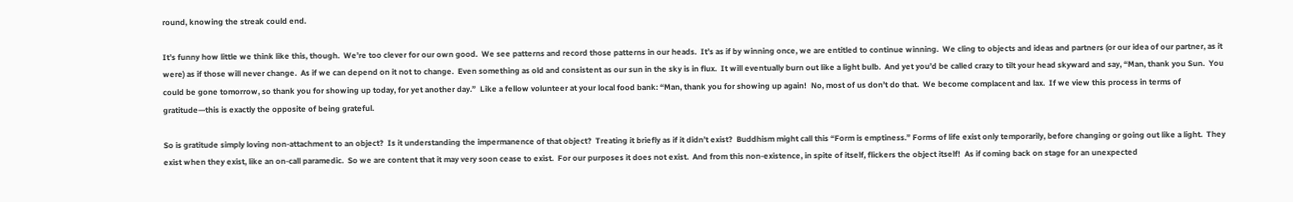round, knowing the streak could end.

It’s funny how little we think like this, though.  We’re too clever for our own good.  We see patterns and record those patterns in our heads.  It’s as if by winning once, we are entitled to continue winning.  We cling to objects and ideas and partners (or our idea of our partner, as it were) as if those will never change.  As if we can depend on it not to change.  Even something as old and consistent as our sun in the sky is in flux.  It will eventually burn out like a light bulb.  And yet you’d be called crazy to tilt your head skyward and say, “Man, thank you Sun.  You could be gone tomorrow, so thank you for showing up today, for yet another day.”  Like a fellow volunteer at your local food bank: “Man, thank you for showing up again!  No, most of us don’t do that.  We become complacent and lax.  If we view this process in terms of gratitude—this is exactly the opposite of being grateful.

So is gratitude simply loving non-attachment to an object?  Is it understanding the impermanence of that object?  Treating it briefly as if it didn’t exist?  Buddhism might call this “Form is emptiness.” Forms of life exist only temporarily, before changing or going out like a light.  They exist when they exist, like an on-call paramedic.  So we are content that it may very soon cease to exist.  For our purposes it does not exist.  And from this non-existence, in spite of itself, flickers the object itself!  As if coming back on stage for an unexpected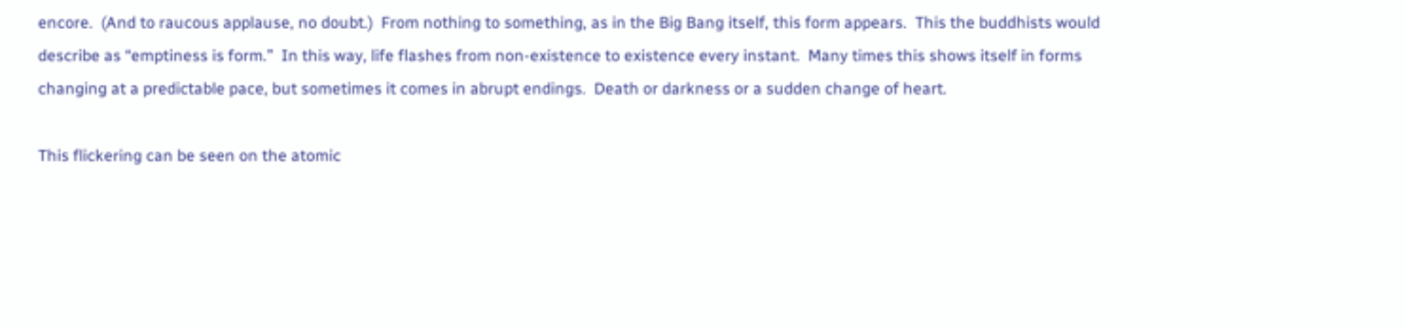encore.  (And to raucous applause, no doubt.)  From nothing to something, as in the Big Bang itself, this form appears.  This the buddhists would describe as “emptiness is form.”  In this way, life flashes from non-existence to existence every instant.  Many times this shows itself in forms changing at a predictable pace, but sometimes it comes in abrupt endings.  Death or darkness or a sudden change of heart.

This flickering can be seen on the atomic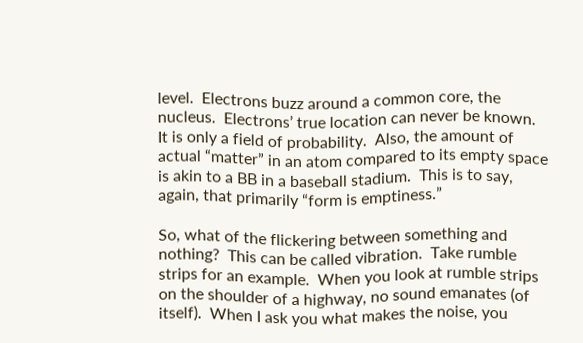level.  Electrons buzz around a common core, the nucleus.  Electrons’ true location can never be known.  It is only a field of probability.  Also, the amount of actual “matter” in an atom compared to its empty space is akin to a BB in a baseball stadium.  This is to say, again, that primarily “form is emptiness.”

So, what of the flickering between something and nothing?  This can be called vibration.  Take rumble strips for an example.  When you look at rumble strips on the shoulder of a highway, no sound emanates (of itself).  When I ask you what makes the noise, you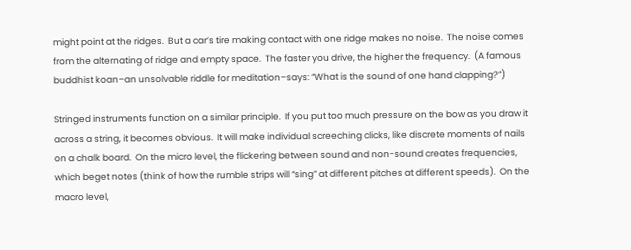might point at the ridges.  But a car’s tire making contact with one ridge makes no noise.  The noise comes from the alternating of ridge and empty space.  The faster you drive, the higher the frequency.  (A famous buddhist koan–an unsolvable riddle for meditation–says: “What is the sound of one hand clapping?”)

Stringed instruments function on a similar principle.  If you put too much pressure on the bow as you draw it across a string, it becomes obvious.  It will make individual screeching clicks, like discrete moments of nails on a chalk board.  On the micro level, the flickering between sound and non-sound creates frequencies, which beget notes (think of how the rumble strips will “sing” at different pitches at different speeds).  On the macro level,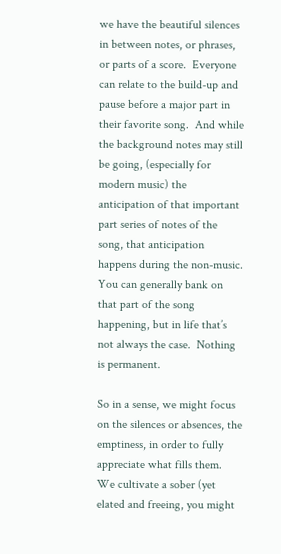we have the beautiful silences in between notes, or phrases, or parts of a score.  Everyone can relate to the build-up and pause before a major part in their favorite song.  And while the background notes may still be going, (especially for modern music) the anticipation of that important part series of notes of the song, that anticipation happens during the non-music.  You can generally bank on that part of the song happening, but in life that’s not always the case.  Nothing is permanent.

So in a sense, we might focus on the silences or absences, the emptiness, in order to fully appreciate what fills them.  We cultivate a sober (yet elated and freeing, you might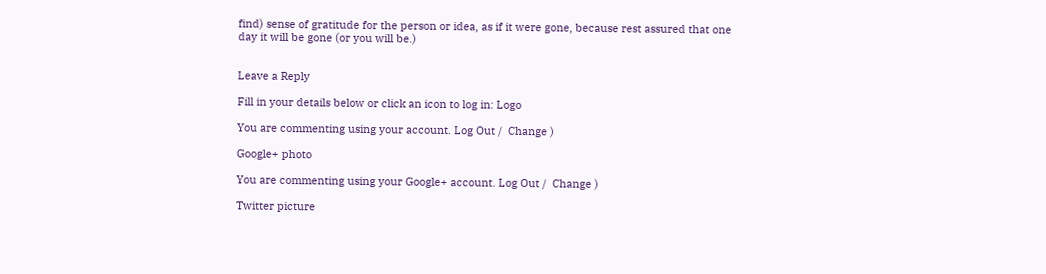find) sense of gratitude for the person or idea, as if it were gone, because rest assured that one day it will be gone (or you will be.)


Leave a Reply

Fill in your details below or click an icon to log in: Logo

You are commenting using your account. Log Out /  Change )

Google+ photo

You are commenting using your Google+ account. Log Out /  Change )

Twitter picture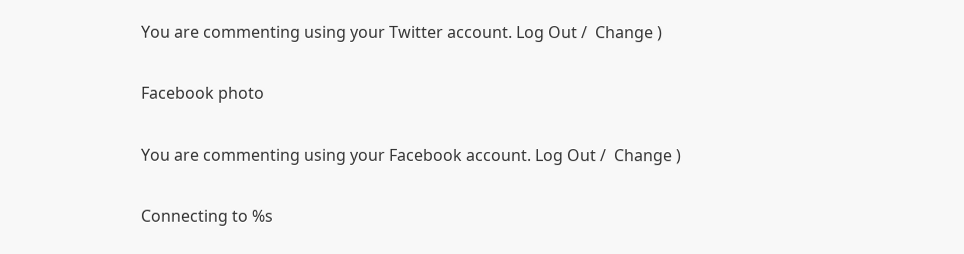You are commenting using your Twitter account. Log Out /  Change )

Facebook photo

You are commenting using your Facebook account. Log Out /  Change )

Connecting to %s